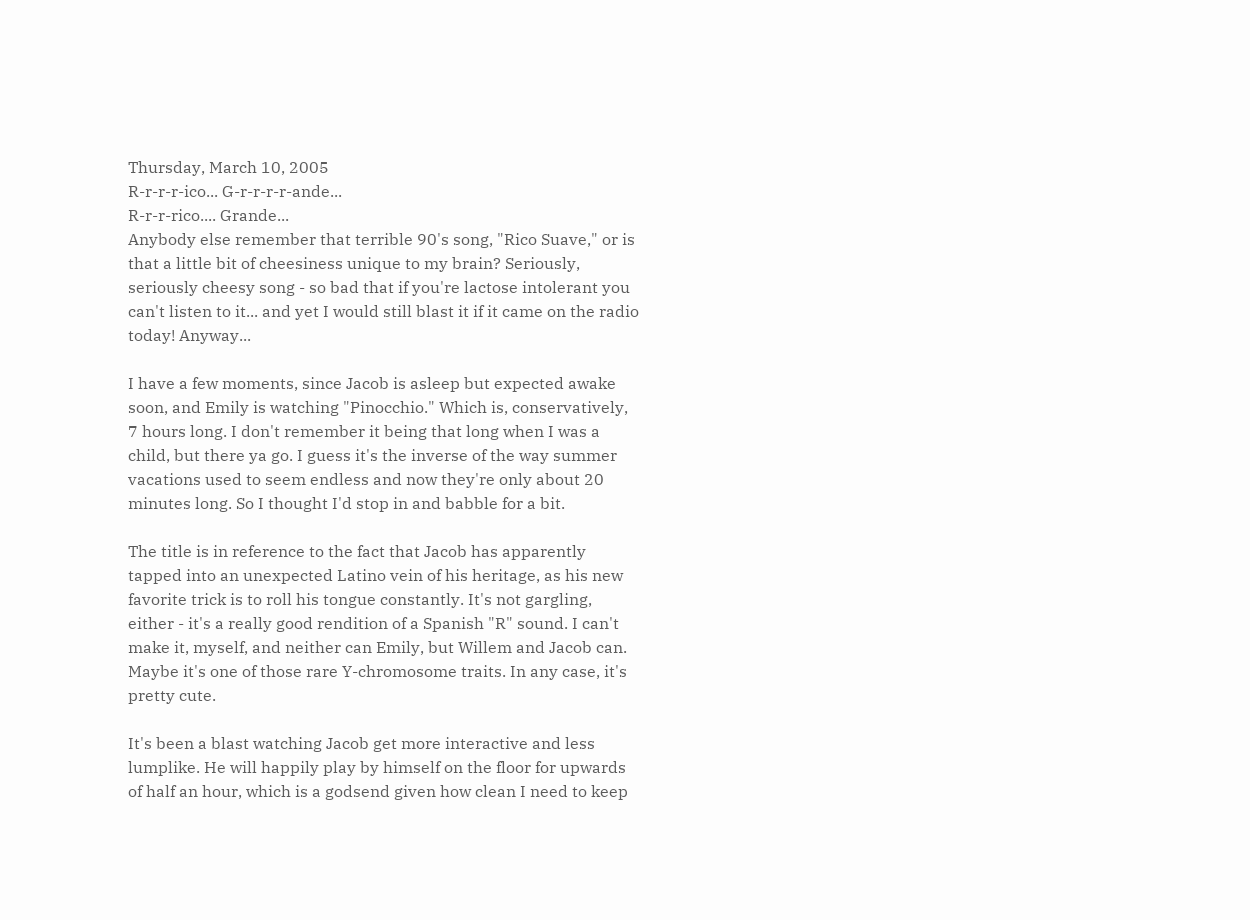Thursday, March 10, 2005
R-r-r-r-ico... G-r-r-r-r-ande...
R-r-r-rico.... Grande...
Anybody else remember that terrible 90's song, "Rico Suave," or is that a little bit of cheesiness unique to my brain? Seriously, seriously cheesy song - so bad that if you're lactose intolerant you can't listen to it... and yet I would still blast it if it came on the radio today! Anyway...

I have a few moments, since Jacob is asleep but expected awake soon, and Emily is watching "Pinocchio." Which is, conservatively, 7 hours long. I don't remember it being that long when I was a child, but there ya go. I guess it's the inverse of the way summer vacations used to seem endless and now they're only about 20 minutes long. So I thought I'd stop in and babble for a bit.

The title is in reference to the fact that Jacob has apparently tapped into an unexpected Latino vein of his heritage, as his new favorite trick is to roll his tongue constantly. It's not gargling, either - it's a really good rendition of a Spanish "R" sound. I can't make it, myself, and neither can Emily, but Willem and Jacob can. Maybe it's one of those rare Y-chromosome traits. In any case, it's pretty cute.

It's been a blast watching Jacob get more interactive and less lumplike. He will happily play by himself on the floor for upwards of half an hour, which is a godsend given how clean I need to keep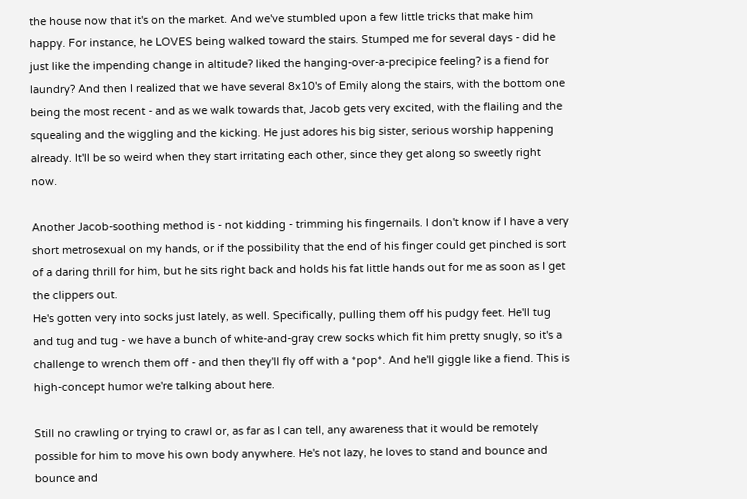the house now that it's on the market. And we've stumbled upon a few little tricks that make him happy. For instance, he LOVES being walked toward the stairs. Stumped me for several days - did he just like the impending change in altitude? liked the hanging-over-a-precipice feeling? is a fiend for laundry? And then I realized that we have several 8x10's of Emily along the stairs, with the bottom one being the most recent - and as we walk towards that, Jacob gets very excited, with the flailing and the squealing and the wiggling and the kicking. He just adores his big sister, serious worship happening already. It'll be so weird when they start irritating each other, since they get along so sweetly right now.

Another Jacob-soothing method is - not kidding - trimming his fingernails. I don't know if I have a very short metrosexual on my hands, or if the possibility that the end of his finger could get pinched is sort of a daring thrill for him, but he sits right back and holds his fat little hands out for me as soon as I get the clippers out.
He's gotten very into socks just lately, as well. Specifically, pulling them off his pudgy feet. He'll tug and tug and tug - we have a bunch of white-and-gray crew socks which fit him pretty snugly, so it's a challenge to wrench them off - and then they'll fly off with a *pop*. And he'll giggle like a fiend. This is high-concept humor we're talking about here.

Still no crawling or trying to crawl or, as far as I can tell, any awareness that it would be remotely possible for him to move his own body anywhere. He's not lazy, he loves to stand and bounce and bounce and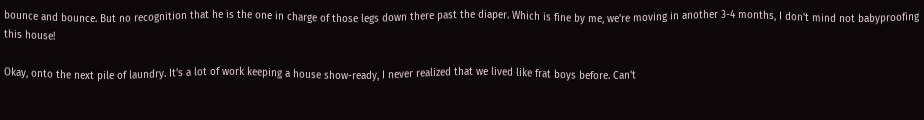bounce and bounce. But no recognition that he is the one in charge of those legs down there past the diaper. Which is fine by me, we're moving in another 3-4 months, I don't mind not babyproofing this house!

Okay, onto the next pile of laundry. It's a lot of work keeping a house show-ready, I never realized that we lived like frat boys before. Can't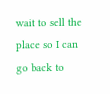wait to sell the place so I can go back to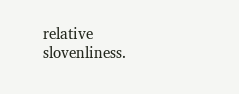relative slovenliness.